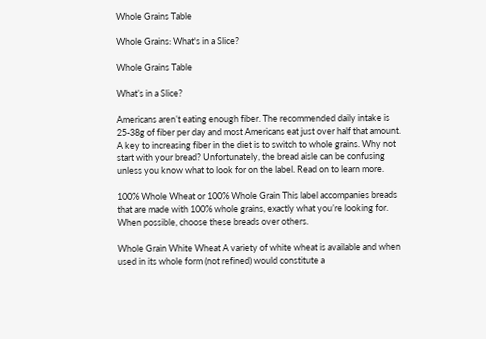Whole Grains Table

Whole Grains: What's in a Slice?

Whole Grains Table

What’s in a Slice?

Americans aren’t eating enough fiber. The recommended daily intake is 25-38g of fiber per day and most Americans eat just over half that amount. A key to increasing fiber in the diet is to switch to whole grains. Why not start with your bread? Unfortunately, the bread aisle can be confusing unless you know what to look for on the label. Read on to learn more.

100% Whole Wheat or 100% Whole Grain This label accompanies breads that are made with 100% whole grains, exactly what you’re looking for. When possible, choose these breads over others.

Whole Grain White Wheat A variety of white wheat is available and when used in its whole form (not refined) would constitute a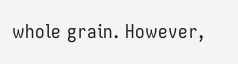whole grain. However,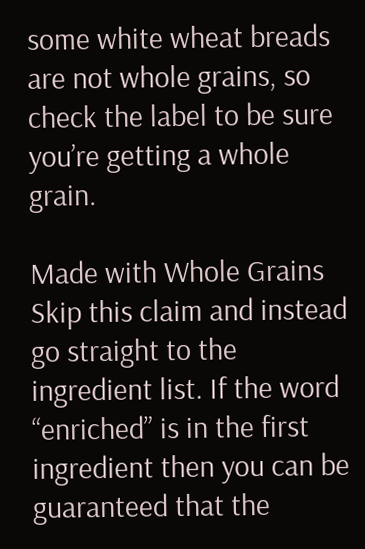some white wheat breads are not whole grains, so check the label to be sure you’re getting a whole grain.

Made with Whole Grains Skip this claim and instead go straight to the ingredient list. If the word “enriched” is in the first ingredient then you can be guaranteed that the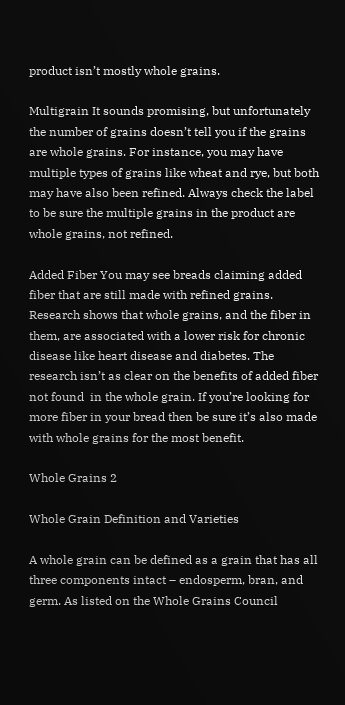product isn’t mostly whole grains.

Multigrain It sounds promising, but unfortunately the number of grains doesn’t tell you if the grains are whole grains. For instance, you may have multiple types of grains like wheat and rye, but both may have also been refined. Always check the label to be sure the multiple grains in the product are whole grains, not refined.

Added Fiber You may see breads claiming added fiber that are still made with refined grains. Research shows that whole grains, and the fiber in them, are associated with a lower risk for chronic disease like heart disease and diabetes. The research isn’t as clear on the benefits of added fiber not found  in the whole grain. If you’re looking for more fiber in your bread then be sure it’s also made with whole grains for the most benefit.

Whole Grains 2

Whole Grain Definition and Varieties

A whole grain can be defined as a grain that has all three components intact – endosperm, bran, and germ. As listed on the Whole Grains Council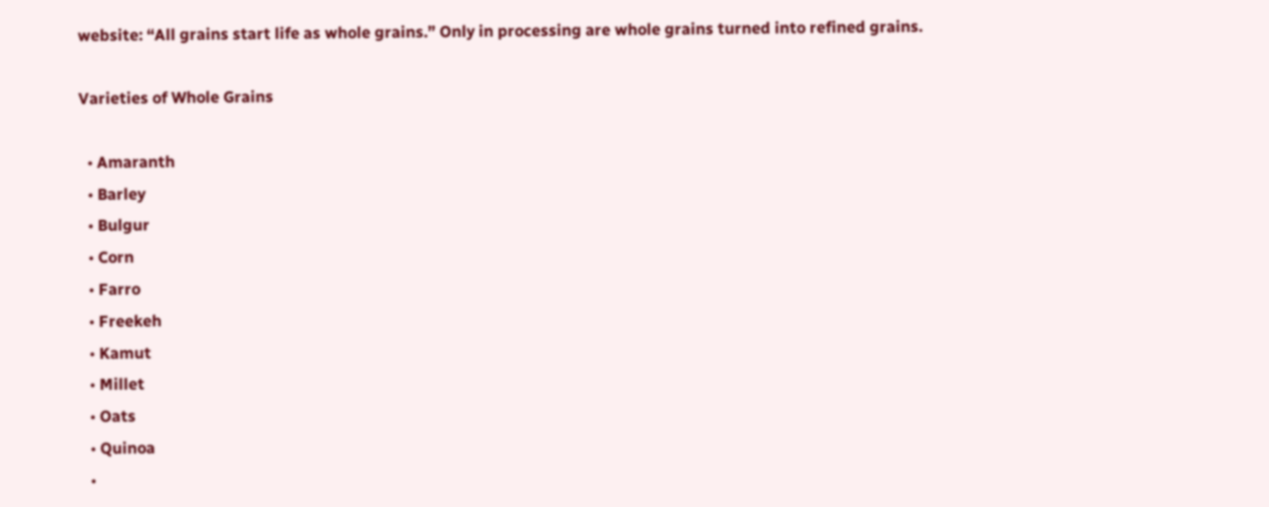website: “All grains start life as whole grains.” Only in processing are whole grains turned into refined grains.

Varieties of Whole Grains

  • Amaranth
  • Barley
  • Bulgur
  • Corn
  • Farro
  • Freekeh
  • Kamut
  • Millet
  • Oats
  • Quinoa
  •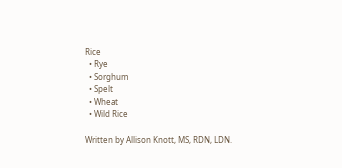Rice
  • Rye
  • Sorghum
  • Spelt
  • Wheat
  • Wild Rice

Written by Allison Knott, MS, RDN, LDN.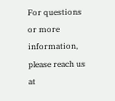For questions or more information, please reach us at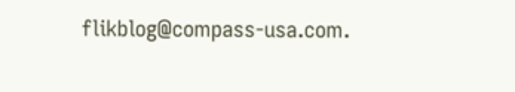flikblog@compass-usa.com.